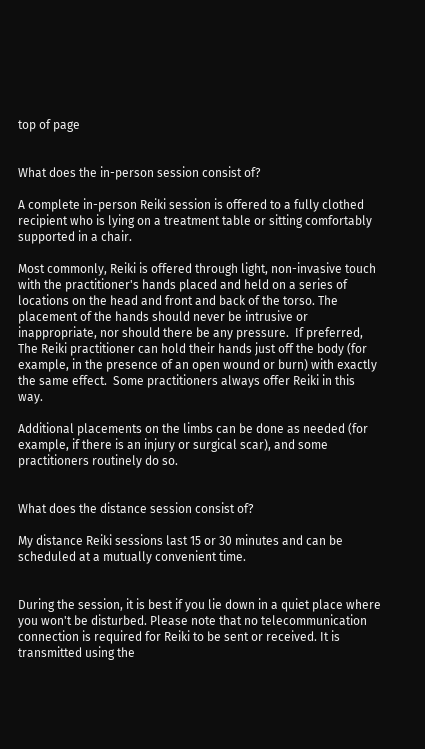top of page


What does the in-person session consist of?

A complete in-person Reiki session is offered to a fully clothed recipient who is lying on a treatment table or sitting comfortably supported in a chair.

Most commonly, Reiki is offered through light, non-invasive touch with the practitioner's hands placed and held on a series of locations on the head and front and back of the torso. The placement of the hands should never be intrusive or inappropriate, nor should there be any pressure.  If preferred, The Reiki practitioner can hold their hands just off the body (for example, in the presence of an open wound or burn) with exactly the same effect.  Some practitioners always offer Reiki in this way.

Additional placements on the limbs can be done as needed (for example, if there is an injury or surgical scar), and some practitioners routinely do so.


What does the distance session consist of?

My distance Reiki sessions last 15 or 30 minutes and can be scheduled at a mutually convenient time.


During the session, it is best if you lie down in a quiet place where you won't be disturbed. Please note that no telecommunication connection is required for Reiki to be sent or received. It is transmitted using the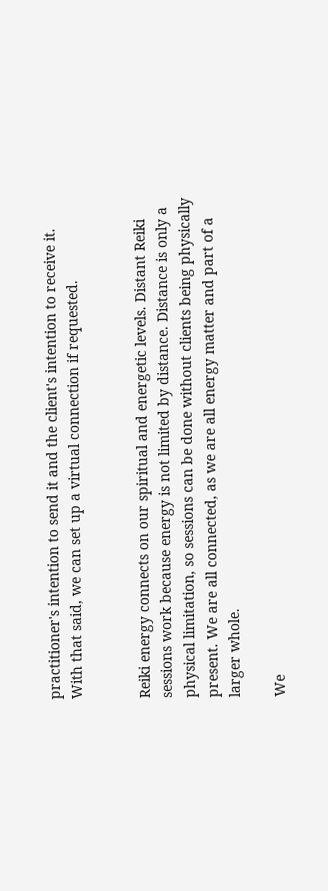practitioner's intention to send it and the client's intention to receive it.  With that said, we can set up a virtual connection if requested.


Reiki energy connects on our spiritual and energetic levels. Distant Reiki sessions work because energy is not limited by distance. Distance is only a physical limitation, so sessions can be done without clients being physically present. We are all connected, as we are all energy matter and part of a larger whole.

We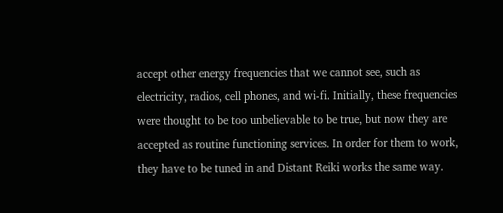accept other energy frequencies that we cannot see, such as electricity, radios, cell phones, and wi-fi. Initially, these frequencies were thought to be too unbelievable to be true, but now they are accepted as routine functioning services. In order for them to work, they have to be tuned in and Distant Reiki works the same way.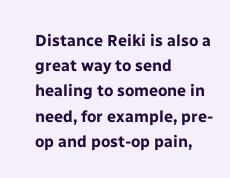Distance Reiki is also a great way to send healing to someone in need, for example, pre-op and post-op pain,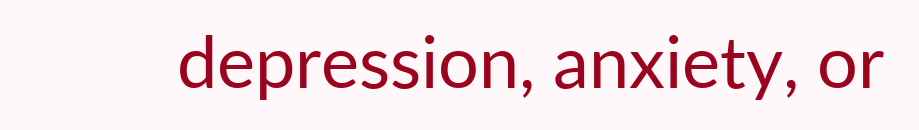depression, anxiety, or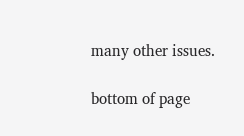many other issues.

bottom of page